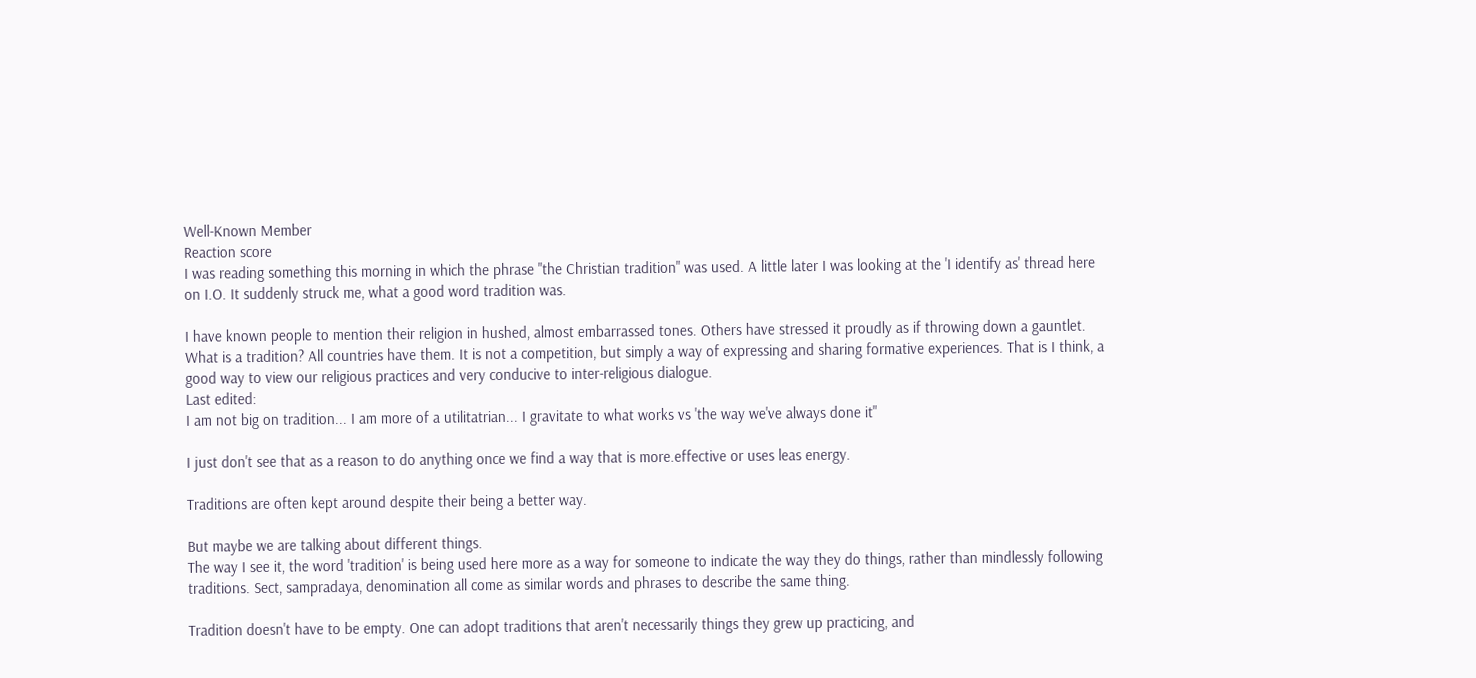Well-Known Member
Reaction score
I was reading something this morning in which the phrase "the Christian tradition" was used. A little later I was looking at the 'I identify as' thread here on I.O. It suddenly struck me, what a good word tradition was.

I have known people to mention their religion in hushed, almost embarrassed tones. Others have stressed it proudly as if throwing down a gauntlet. What is a tradition? All countries have them. It is not a competition, but simply a way of expressing and sharing formative experiences. That is I think, a good way to view our religious practices and very conducive to inter-religious dialogue.
Last edited:
I am not big on tradition... I am more of a utilitatrian... I gravitate to what works vs 'the way we've always done it"

I just don't see that as a reason to do anything once we find a way that is more.effective or uses leas energy.

Traditions are often kept around despite their being a better way.

But maybe we are talking about different things.
The way I see it, the word 'tradition' is being used here more as a way for someone to indicate the way they do things, rather than mindlessly following traditions. Sect, sampradaya, denomination all come as similar words and phrases to describe the same thing.

Tradition doesn't have to be empty. One can adopt traditions that aren't necessarily things they grew up practicing, and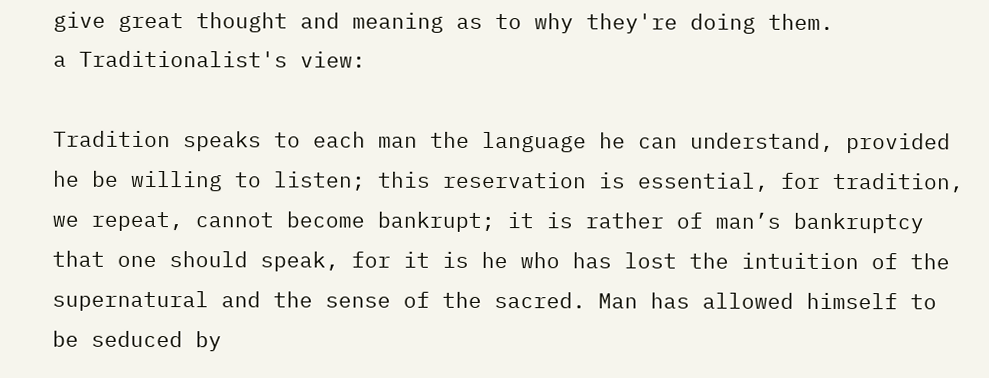give great thought and meaning as to why they're doing them.
a Traditionalist's view:

Tradition speaks to each man the language he can understand, provided he be willing to listen; this reservation is essential, for tradition, we repeat, cannot become bankrupt; it is rather of man’s bankruptcy that one should speak, for it is he who has lost the intuition of the supernatural and the sense of the sacred. Man has allowed himself to be seduced by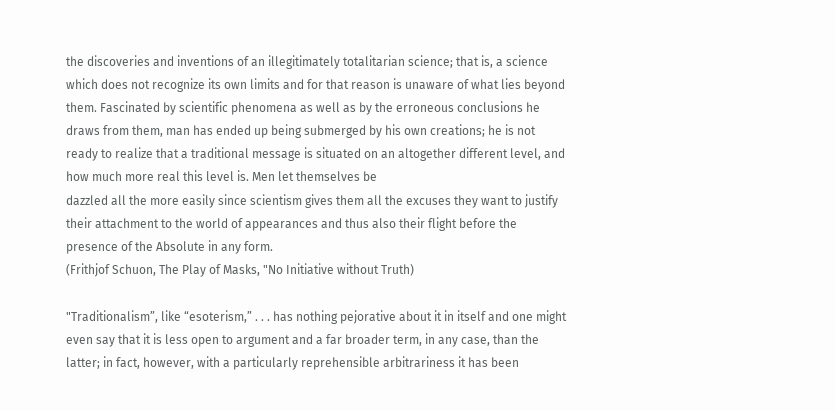the discoveries and inventions of an illegitimately totalitarian science; that is, a science which does not recognize its own limits and for that reason is unaware of what lies beyond them. Fascinated by scientific phenomena as well as by the erroneous conclusions he draws from them, man has ended up being submerged by his own creations; he is not ready to realize that a traditional message is situated on an altogether different level, and how much more real this level is. Men let themselves be
dazzled all the more easily since scientism gives them all the excuses they want to justify their attachment to the world of appearances and thus also their flight before the presence of the Absolute in any form.
(Frithjof Schuon, The Play of Masks, "No Initiative without Truth)

"Traditionalism”, like “esoterism,” . . . has nothing pejorative about it in itself and one might even say that it is less open to argument and a far broader term, in any case, than the latter; in fact, however, with a particularly reprehensible arbitrariness it has been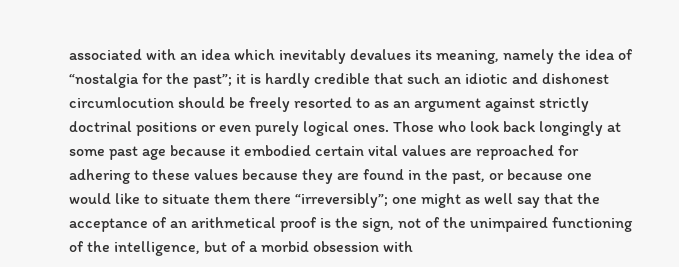associated with an idea which inevitably devalues its meaning, namely the idea of “nostalgia for the past”; it is hardly credible that such an idiotic and dishonest
circumlocution should be freely resorted to as an argument against strictly doctrinal positions or even purely logical ones. Those who look back longingly at some past age because it embodied certain vital values are reproached for adhering to these values because they are found in the past, or because one would like to situate them there “irreversibly”; one might as well say that the acceptance of an arithmetical proof is the sign, not of the unimpaired functioning of the intelligence, but of a morbid obsession with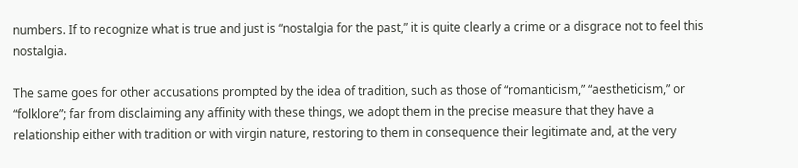numbers. If to recognize what is true and just is “nostalgia for the past,” it is quite clearly a crime or a disgrace not to feel this nostalgia.

The same goes for other accusations prompted by the idea of tradition, such as those of “romanticism,” “aestheticism,” or “folklore”; far from disclaiming any affinity with these things, we adopt them in the precise measure that they have a relationship either with tradition or with virgin nature, restoring to them in consequence their legitimate and, at the very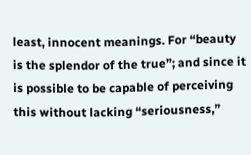least, innocent meanings. For “beauty is the splendor of the true”; and since it is possible to be capable of perceiving this without lacking “seriousness,”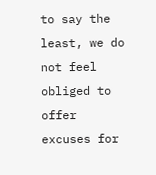to say the least, we do not feel obliged to offer excuses for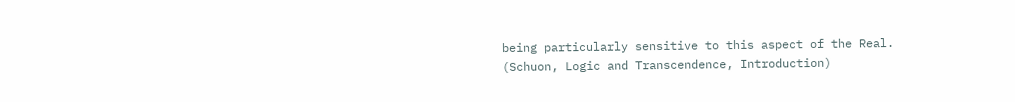being particularly sensitive to this aspect of the Real.
(Schuon, Logic and Transcendence, Introduction)